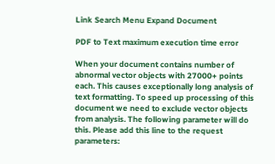Link Search Menu Expand Document

PDF to Text maximum execution time error

When your document contains number of abnormal vector objects with 27000+ points each. This causes exceptionally long analysis of text formatting. To speed up processing of this document we need to exclude vector objects from analysis. The following parameter will do this. Please add this line to the request parameters: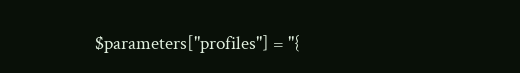$parameters["profiles"] = "{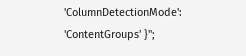'ColumnDetectionMode': 'ContentGroups' }";